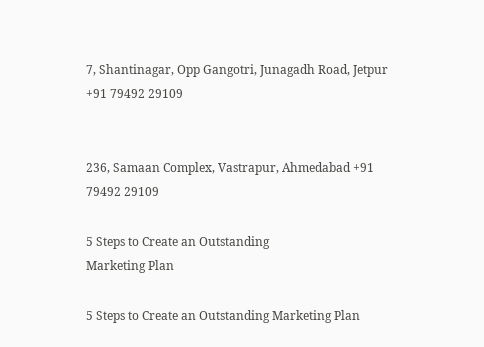7, Shantinagar, Opp Gangotri, Junagadh Road, Jetpur +91 79492 29109


236, Samaan Complex, Vastrapur, Ahmedabad +91 79492 29109

5 Steps to Create an Outstanding
Marketing Plan

5 Steps to Create an Outstanding Marketing Plan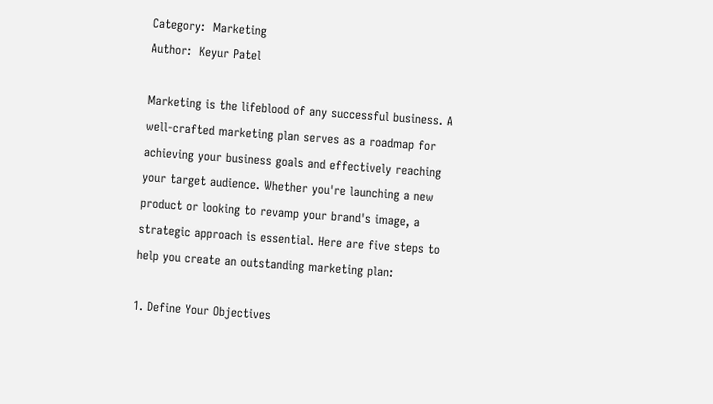Category:  Marketing
Author:  Keyur Patel

Marketing is the lifeblood of any successful business. A well-crafted marketing plan serves as a roadmap for achieving your business goals and effectively reaching your target audience. Whether you're launching a new product or looking to revamp your brand's image, a strategic approach is essential. Here are five steps to help you create an outstanding marketing plan:

1. Define Your Objectives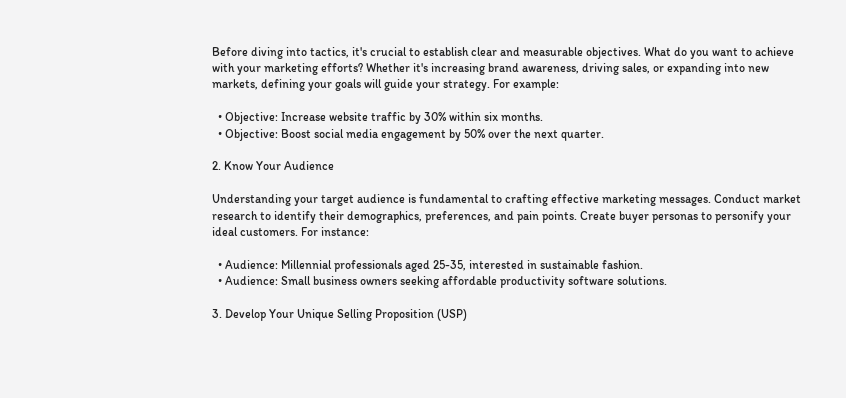Before diving into tactics, it's crucial to establish clear and measurable objectives. What do you want to achieve with your marketing efforts? Whether it's increasing brand awareness, driving sales, or expanding into new markets, defining your goals will guide your strategy. For example:

  • Objective: Increase website traffic by 30% within six months.
  • Objective: Boost social media engagement by 50% over the next quarter.

2. Know Your Audience

Understanding your target audience is fundamental to crafting effective marketing messages. Conduct market research to identify their demographics, preferences, and pain points. Create buyer personas to personify your ideal customers. For instance:

  • Audience: Millennial professionals aged 25-35, interested in sustainable fashion.
  • Audience: Small business owners seeking affordable productivity software solutions.

3. Develop Your Unique Selling Proposition (USP)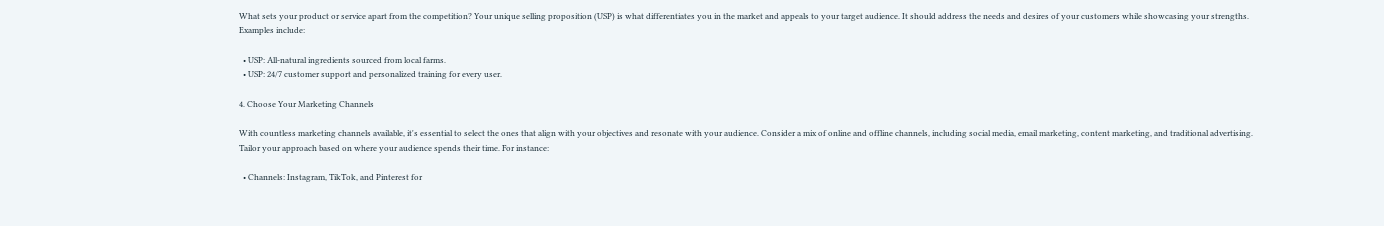What sets your product or service apart from the competition? Your unique selling proposition (USP) is what differentiates you in the market and appeals to your target audience. It should address the needs and desires of your customers while showcasing your strengths. Examples include:

  • USP: All-natural ingredients sourced from local farms.
  • USP: 24/7 customer support and personalized training for every user.

4. Choose Your Marketing Channels

With countless marketing channels available, it's essential to select the ones that align with your objectives and resonate with your audience. Consider a mix of online and offline channels, including social media, email marketing, content marketing, and traditional advertising. Tailor your approach based on where your audience spends their time. For instance:

  • Channels: Instagram, TikTok, and Pinterest for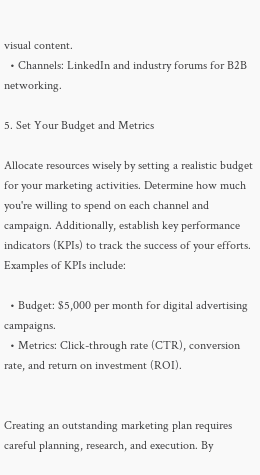visual content.
  • Channels: LinkedIn and industry forums for B2B networking.

5. Set Your Budget and Metrics

Allocate resources wisely by setting a realistic budget for your marketing activities. Determine how much you're willing to spend on each channel and campaign. Additionally, establish key performance indicators (KPIs) to track the success of your efforts. Examples of KPIs include:

  • Budget: $5,000 per month for digital advertising campaigns.
  • Metrics: Click-through rate (CTR), conversion rate, and return on investment (ROI).


Creating an outstanding marketing plan requires careful planning, research, and execution. By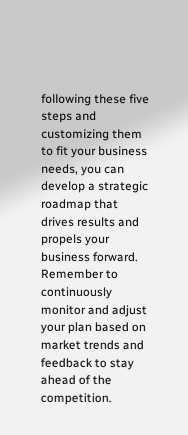following these five steps and customizing them to fit your business needs, you can develop a strategic roadmap that drives results and propels your business forward. Remember to continuously monitor and adjust your plan based on market trends and feedback to stay ahead of the competition.